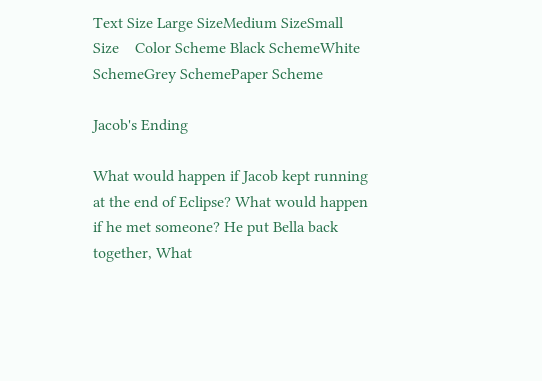Text Size Large SizeMedium SizeSmall Size    Color Scheme Black SchemeWhite SchemeGrey SchemePaper Scheme

Jacob's Ending

What would happen if Jacob kept running at the end of Eclipse? What would happen if he met someone? He put Bella back together, What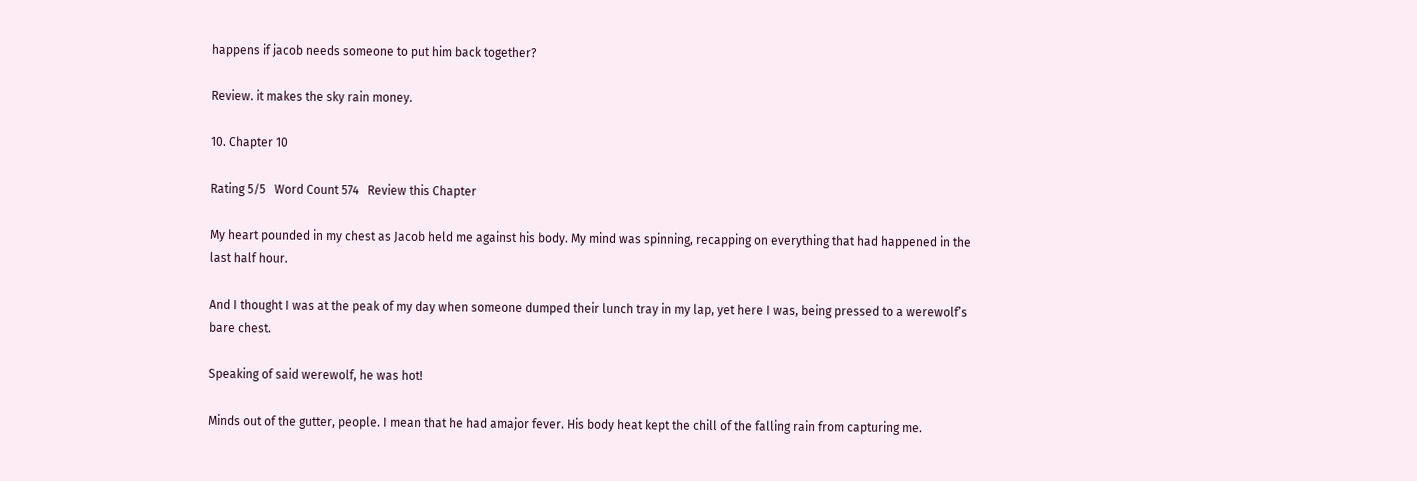happens if jacob needs someone to put him back together?

Review. it makes the sky rain money.

10. Chapter 10

Rating 5/5   Word Count 574   Review this Chapter

My heart pounded in my chest as Jacob held me against his body. My mind was spinning, recapping on everything that had happened in the last half hour.

And I thought I was at the peak of my day when someone dumped their lunch tray in my lap, yet here I was, being pressed to a werewolf’s bare chest.

Speaking of said werewolf, he was hot!

Minds out of the gutter, people. I mean that he had amajor fever. His body heat kept the chill of the falling rain from capturing me.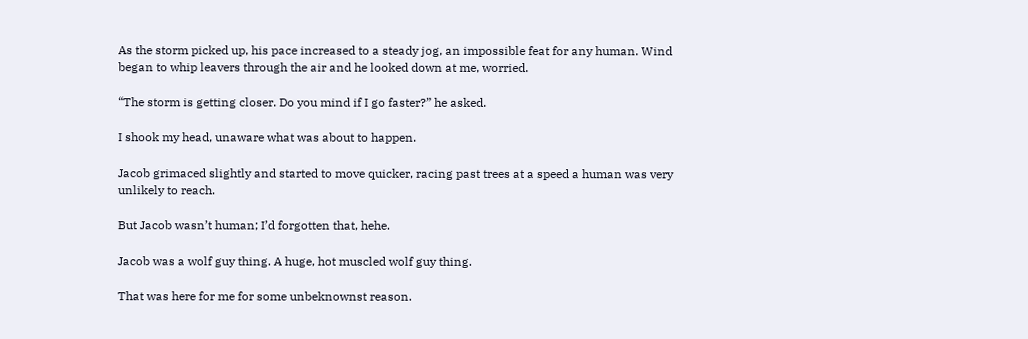As the storm picked up, his pace increased to a steady jog, an impossible feat for any human. Wind began to whip leavers through the air and he looked down at me, worried.

“The storm is getting closer. Do you mind if I go faster?” he asked.

I shook my head, unaware what was about to happen.

Jacob grimaced slightly and started to move quicker, racing past trees at a speed a human was very unlikely to reach.

But Jacob wasn’t human; I’d forgotten that, hehe.

Jacob was a wolf guy thing. A huge, hot muscled wolf guy thing.

That was here for me for some unbeknownst reason.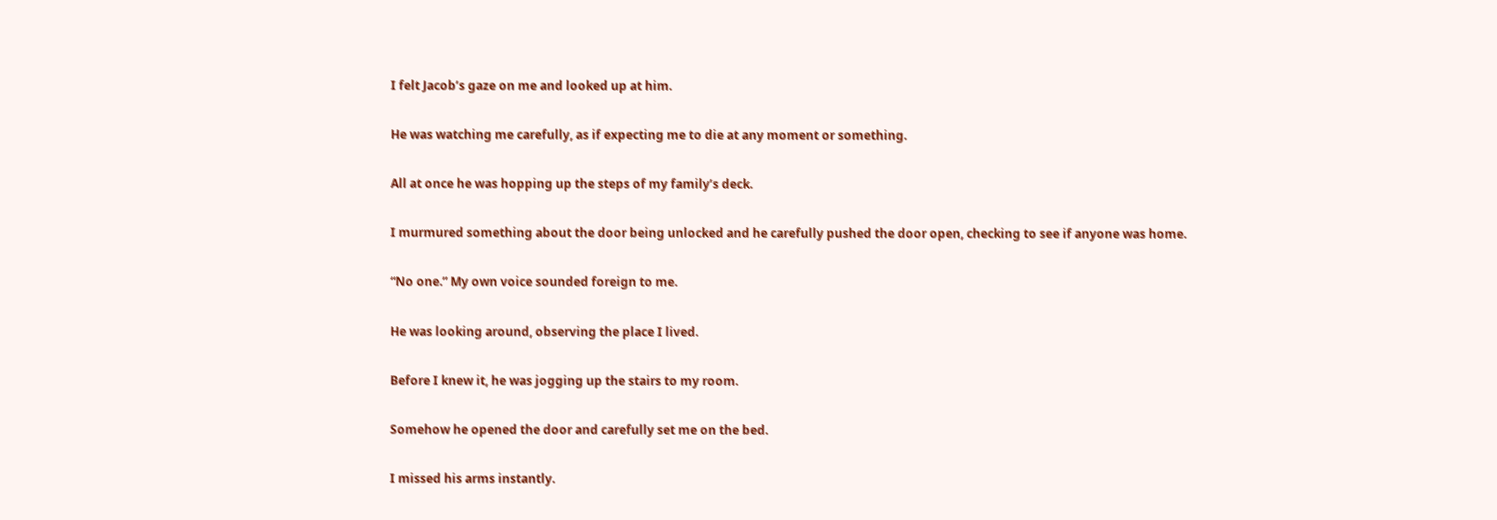I felt Jacob’s gaze on me and looked up at him.

He was watching me carefully, as if expecting me to die at any moment or something.

All at once he was hopping up the steps of my family’s deck.

I murmured something about the door being unlocked and he carefully pushed the door open, checking to see if anyone was home.

“No one.” My own voice sounded foreign to me.

He was looking around, observing the place I lived.

Before I knew it, he was jogging up the stairs to my room.

Somehow he opened the door and carefully set me on the bed.

I missed his arms instantly.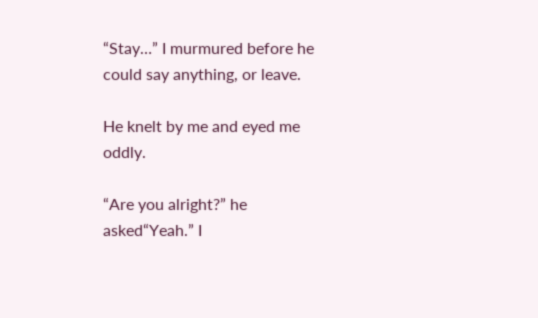“Stay…” I murmured before he could say anything, or leave.

He knelt by me and eyed me oddly.

“Are you alright?” he asked“Yeah.” I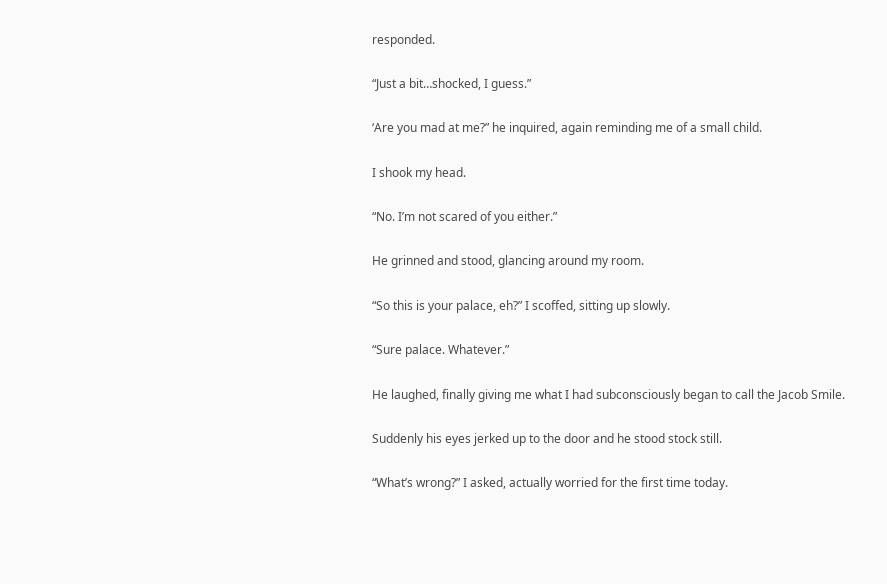responded.

“Just a bit…shocked, I guess.”

‘Are you mad at me?” he inquired, again reminding me of a small child.

I shook my head.

“No. I’m not scared of you either.”

He grinned and stood, glancing around my room.

“So this is your palace, eh?” I scoffed, sitting up slowly.

“Sure palace. Whatever.”

He laughed, finally giving me what I had subconsciously began to call the Jacob Smile.

Suddenly his eyes jerked up to the door and he stood stock still.

“What’s wrong?” I asked, actually worried for the first time today.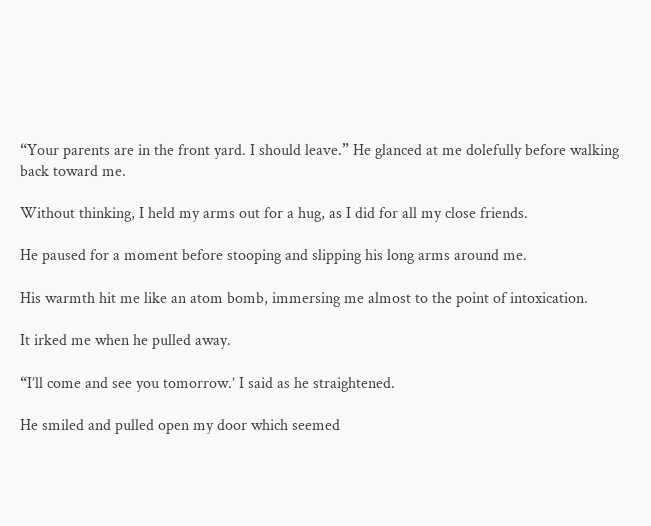“Your parents are in the front yard. I should leave.” He glanced at me dolefully before walking back toward me.

Without thinking, I held my arms out for a hug, as I did for all my close friends.

He paused for a moment before stooping and slipping his long arms around me.

His warmth hit me like an atom bomb, immersing me almost to the point of intoxication.

It irked me when he pulled away.

“I’ll come and see you tomorrow.’ I said as he straightened.

He smiled and pulled open my door which seemed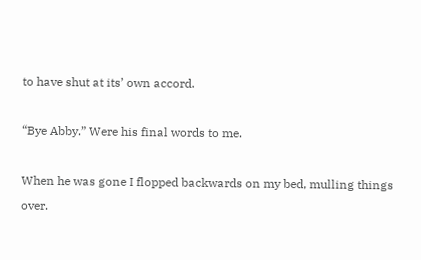to have shut at its’ own accord.

“Bye Abby.” Were his final words to me.

When he was gone I flopped backwards on my bed, mulling things over.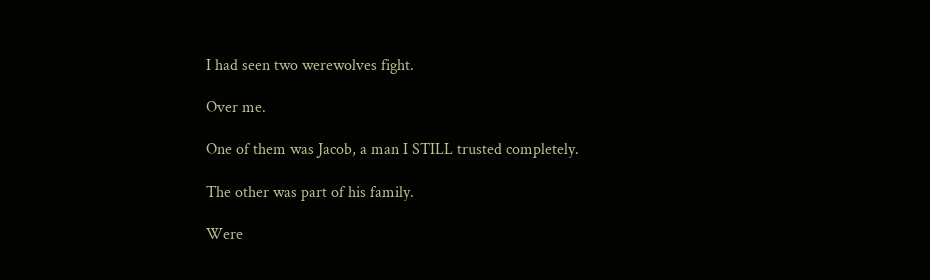I had seen two werewolves fight.

Over me.

One of them was Jacob, a man I STILL trusted completely.

The other was part of his family.

Were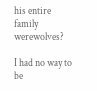his entire family werewolves?

I had no way to be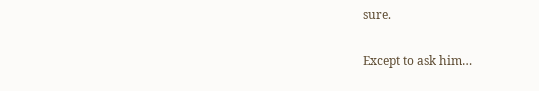sure.

Except to ask him…